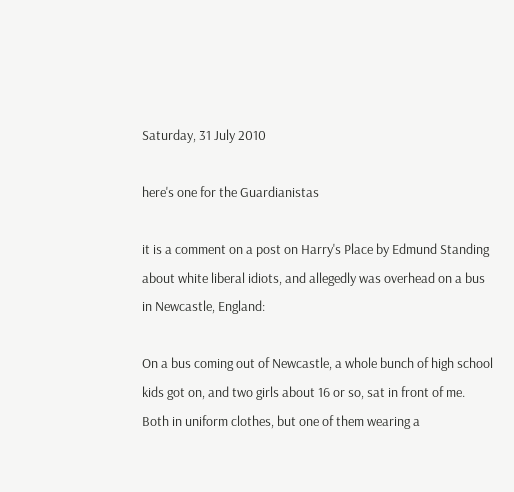Saturday, 31 July 2010

here's one for the Guardianistas

it is a comment on a post on Harry's Place by Edmund Standing about white liberal idiots, and allegedly was overhead on a bus in Newcastle, England:

On a bus coming out of Newcastle, a whole bunch of high school kids got on, and two girls about 16 or so, sat in front of me. Both in uniform clothes, but one of them wearing a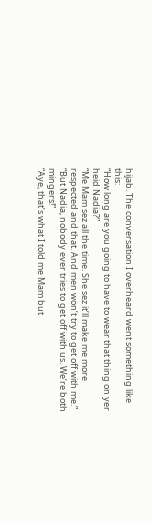hijab. The conversation I overheard went something like this:
“How long are you going to have to wear that thing on yer heid Nadia?”
“Me Mam sez all the time. She sez it’ll make me more respected and that. And men won’t try to get off with me.”
“But Nadia, nobody ever tries to get off with us. We’re both mingers!”
“Aye, that’s what I told me Mam but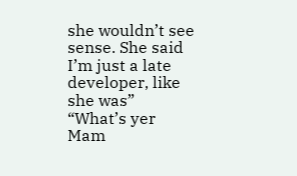she wouldn’t see sense. She said I’m just a late developer, like she was”
“What’s yer Mam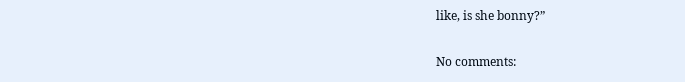like, is she bonny?”

No comments: